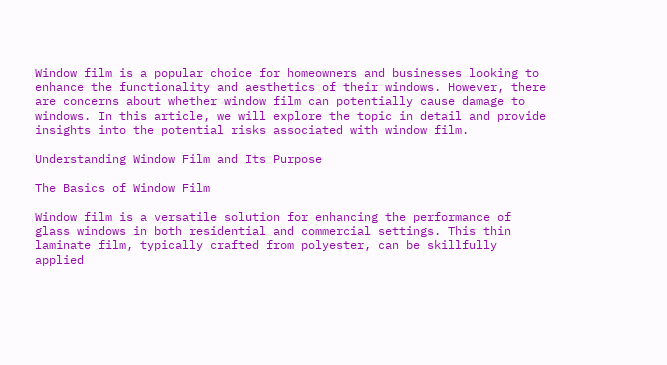Window film is a popular choice for homeowners and businesses looking to enhance the functionality and aesthetics of their windows. However, there are concerns about whether window film can potentially cause damage to windows. In this article, we will explore the topic in detail and provide insights into the potential risks associated with window film.

Understanding Window Film and Its Purpose

The Basics of Window Film

Window film is a versatile solution for enhancing the performance of glass windows in both residential and commercial settings. This thin laminate film, typically crafted from polyester, can be skillfully applied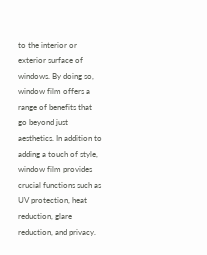to the interior or exterior surface of windows. By doing so, window film offers a range of benefits that go beyond just aesthetics. In addition to adding a touch of style, window film provides crucial functions such as UV protection, heat reduction, glare reduction, and privacy.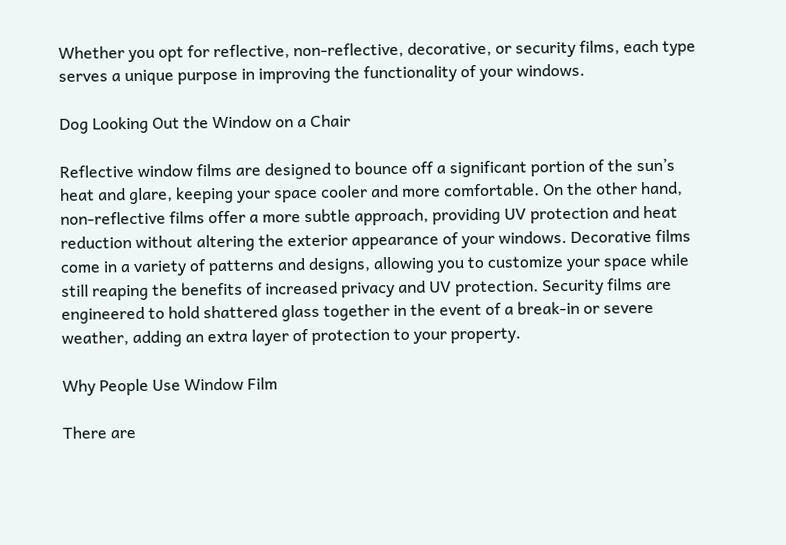Whether you opt for reflective, non-reflective, decorative, or security films, each type serves a unique purpose in improving the functionality of your windows.

Dog Looking Out the Window on a Chair

Reflective window films are designed to bounce off a significant portion of the sun’s heat and glare, keeping your space cooler and more comfortable. On the other hand, non-reflective films offer a more subtle approach, providing UV protection and heat reduction without altering the exterior appearance of your windows. Decorative films come in a variety of patterns and designs, allowing you to customize your space while still reaping the benefits of increased privacy and UV protection. Security films are engineered to hold shattered glass together in the event of a break-in or severe weather, adding an extra layer of protection to your property.

Why People Use Window Film

There are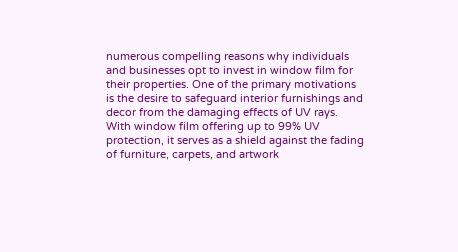numerous compelling reasons why individuals and businesses opt to invest in window film for their properties. One of the primary motivations is the desire to safeguard interior furnishings and decor from the damaging effects of UV rays. With window film offering up to 99% UV protection, it serves as a shield against the fading of furniture, carpets, and artwork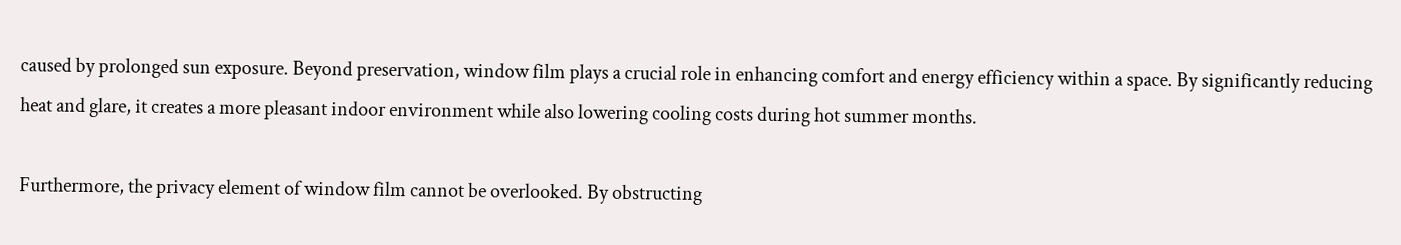caused by prolonged sun exposure. Beyond preservation, window film plays a crucial role in enhancing comfort and energy efficiency within a space. By significantly reducing heat and glare, it creates a more pleasant indoor environment while also lowering cooling costs during hot summer months.

Furthermore, the privacy element of window film cannot be overlooked. By obstructing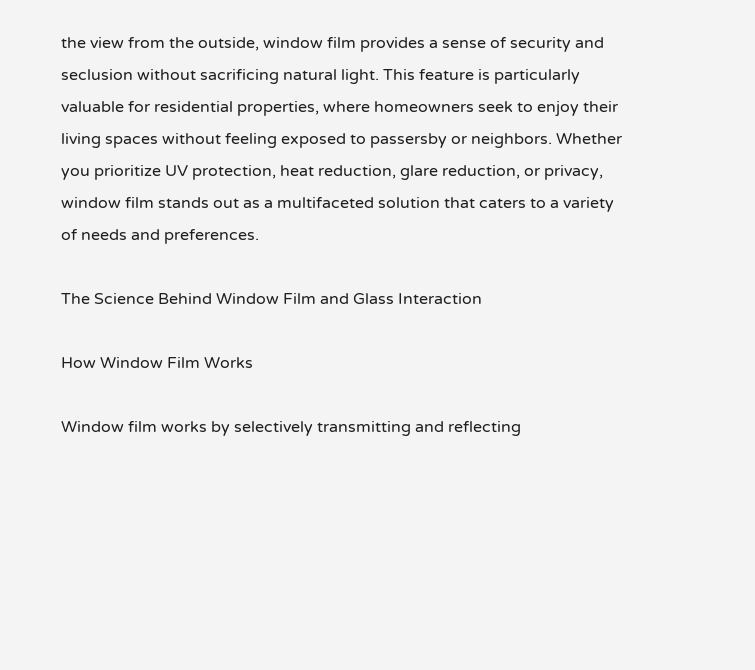the view from the outside, window film provides a sense of security and seclusion without sacrificing natural light. This feature is particularly valuable for residential properties, where homeowners seek to enjoy their living spaces without feeling exposed to passersby or neighbors. Whether you prioritize UV protection, heat reduction, glare reduction, or privacy, window film stands out as a multifaceted solution that caters to a variety of needs and preferences.

The Science Behind Window Film and Glass Interaction

How Window Film Works

Window film works by selectively transmitting and reflecting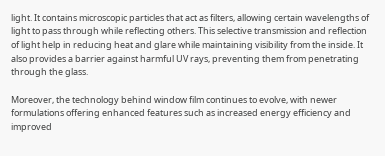light. It contains microscopic particles that act as filters, allowing certain wavelengths of light to pass through while reflecting others. This selective transmission and reflection of light help in reducing heat and glare while maintaining visibility from the inside. It also provides a barrier against harmful UV rays, preventing them from penetrating through the glass.

Moreover, the technology behind window film continues to evolve, with newer formulations offering enhanced features such as increased energy efficiency and improved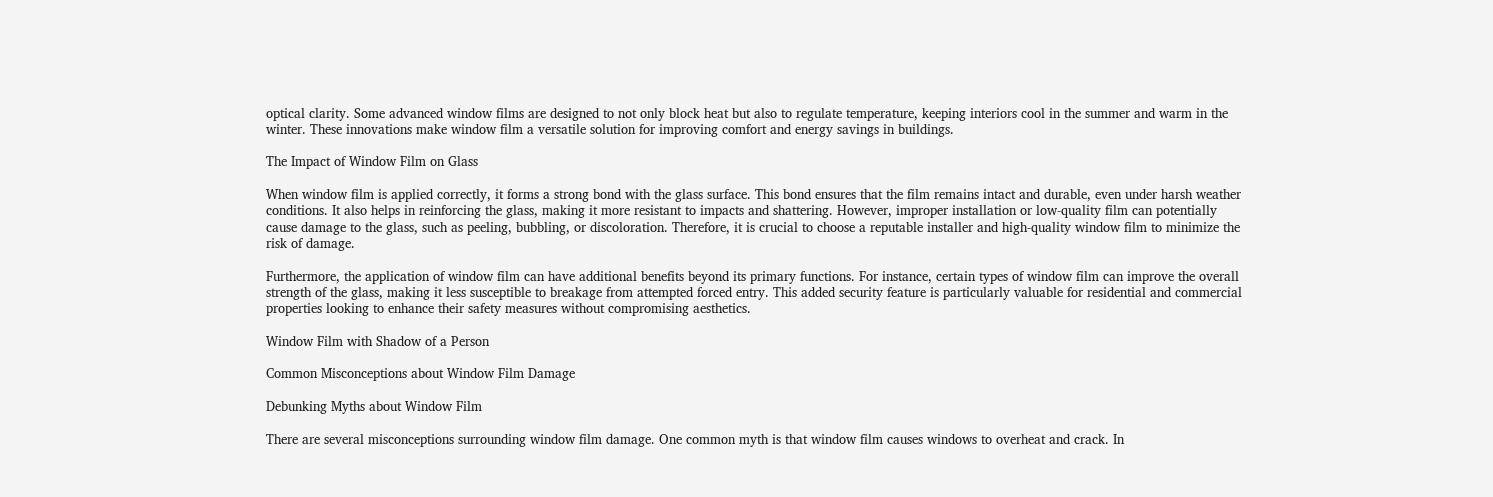optical clarity. Some advanced window films are designed to not only block heat but also to regulate temperature, keeping interiors cool in the summer and warm in the winter. These innovations make window film a versatile solution for improving comfort and energy savings in buildings.

The Impact of Window Film on Glass

When window film is applied correctly, it forms a strong bond with the glass surface. This bond ensures that the film remains intact and durable, even under harsh weather conditions. It also helps in reinforcing the glass, making it more resistant to impacts and shattering. However, improper installation or low-quality film can potentially cause damage to the glass, such as peeling, bubbling, or discoloration. Therefore, it is crucial to choose a reputable installer and high-quality window film to minimize the risk of damage.

Furthermore, the application of window film can have additional benefits beyond its primary functions. For instance, certain types of window film can improve the overall strength of the glass, making it less susceptible to breakage from attempted forced entry. This added security feature is particularly valuable for residential and commercial properties looking to enhance their safety measures without compromising aesthetics.

Window Film with Shadow of a Person

Common Misconceptions about Window Film Damage

Debunking Myths about Window Film

There are several misconceptions surrounding window film damage. One common myth is that window film causes windows to overheat and crack. In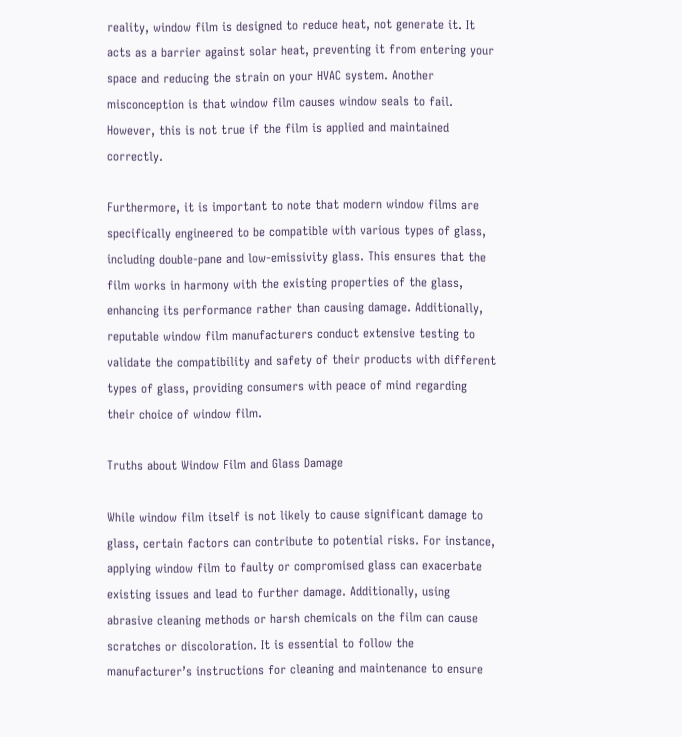reality, window film is designed to reduce heat, not generate it. It acts as a barrier against solar heat, preventing it from entering your space and reducing the strain on your HVAC system. Another misconception is that window film causes window seals to fail. However, this is not true if the film is applied and maintained correctly.

Furthermore, it is important to note that modern window films are specifically engineered to be compatible with various types of glass, including double-pane and low-emissivity glass. This ensures that the film works in harmony with the existing properties of the glass, enhancing its performance rather than causing damage. Additionally, reputable window film manufacturers conduct extensive testing to validate the compatibility and safety of their products with different types of glass, providing consumers with peace of mind regarding their choice of window film.

Truths about Window Film and Glass Damage

While window film itself is not likely to cause significant damage to glass, certain factors can contribute to potential risks. For instance, applying window film to faulty or compromised glass can exacerbate existing issues and lead to further damage. Additionally, using abrasive cleaning methods or harsh chemicals on the film can cause scratches or discoloration. It is essential to follow the manufacturer’s instructions for cleaning and maintenance to ensure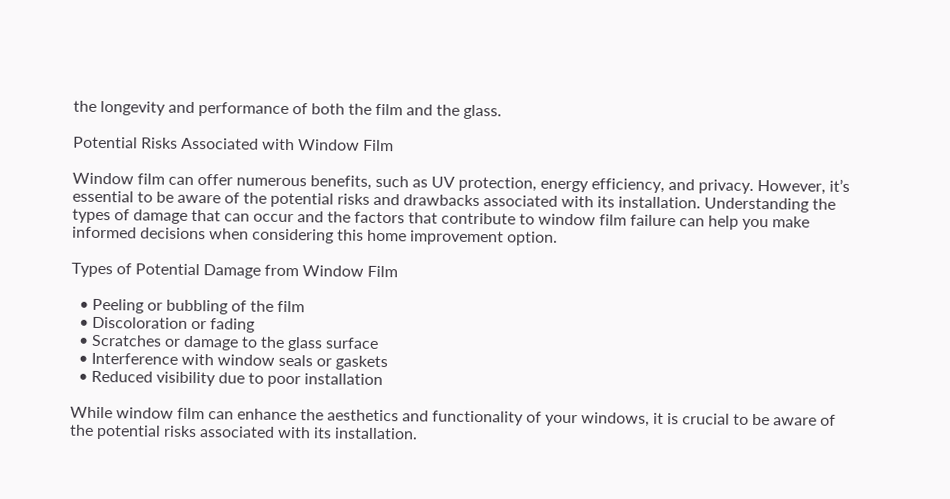the longevity and performance of both the film and the glass.

Potential Risks Associated with Window Film

Window film can offer numerous benefits, such as UV protection, energy efficiency, and privacy. However, it’s essential to be aware of the potential risks and drawbacks associated with its installation. Understanding the types of damage that can occur and the factors that contribute to window film failure can help you make informed decisions when considering this home improvement option.

Types of Potential Damage from Window Film

  • Peeling or bubbling of the film
  • Discoloration or fading
  • Scratches or damage to the glass surface
  • Interference with window seals or gaskets
  • Reduced visibility due to poor installation

While window film can enhance the aesthetics and functionality of your windows, it is crucial to be aware of the potential risks associated with its installation.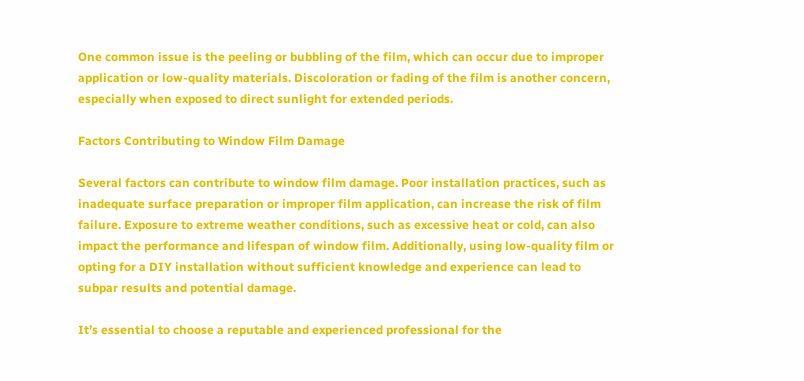One common issue is the peeling or bubbling of the film, which can occur due to improper application or low-quality materials. Discoloration or fading of the film is another concern, especially when exposed to direct sunlight for extended periods.

Factors Contributing to Window Film Damage

Several factors can contribute to window film damage. Poor installation practices, such as inadequate surface preparation or improper film application, can increase the risk of film failure. Exposure to extreme weather conditions, such as excessive heat or cold, can also impact the performance and lifespan of window film. Additionally, using low-quality film or opting for a DIY installation without sufficient knowledge and experience can lead to subpar results and potential damage.

It’s essential to choose a reputable and experienced professional for the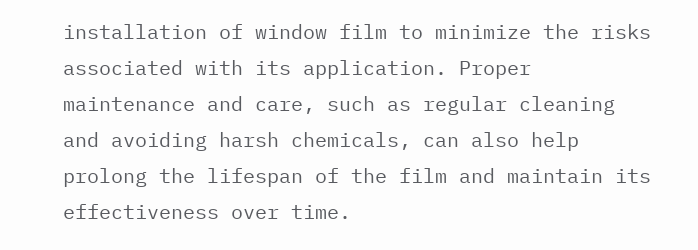installation of window film to minimize the risks associated with its application. Proper maintenance and care, such as regular cleaning and avoiding harsh chemicals, can also help prolong the lifespan of the film and maintain its effectiveness over time.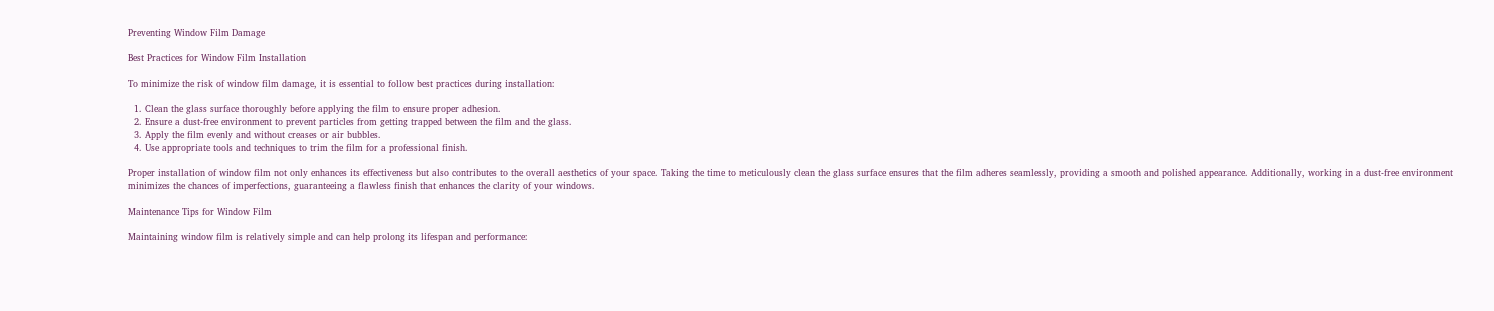Preventing Window Film Damage

Best Practices for Window Film Installation

To minimize the risk of window film damage, it is essential to follow best practices during installation:

  1. Clean the glass surface thoroughly before applying the film to ensure proper adhesion.
  2. Ensure a dust-free environment to prevent particles from getting trapped between the film and the glass.
  3. Apply the film evenly and without creases or air bubbles.
  4. Use appropriate tools and techniques to trim the film for a professional finish.

Proper installation of window film not only enhances its effectiveness but also contributes to the overall aesthetics of your space. Taking the time to meticulously clean the glass surface ensures that the film adheres seamlessly, providing a smooth and polished appearance. Additionally, working in a dust-free environment minimizes the chances of imperfections, guaranteeing a flawless finish that enhances the clarity of your windows.

Maintenance Tips for Window Film

Maintaining window film is relatively simple and can help prolong its lifespan and performance: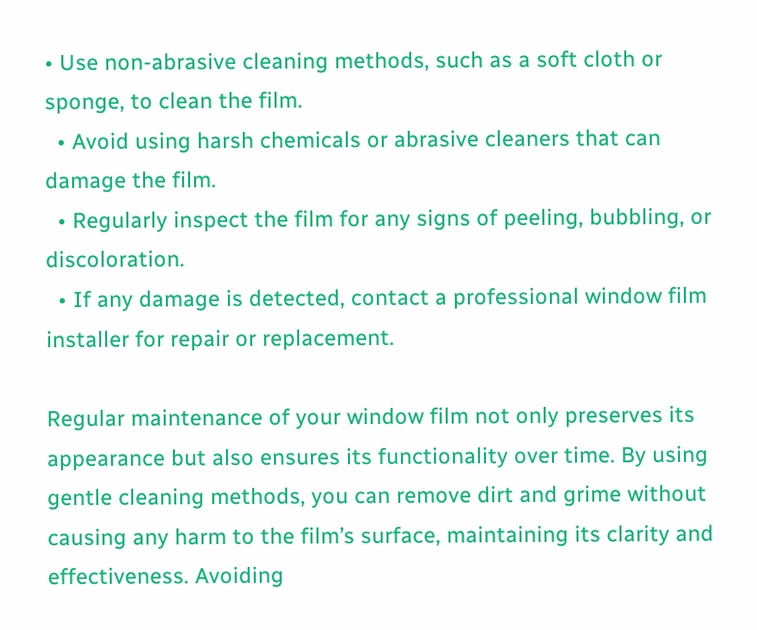• Use non-abrasive cleaning methods, such as a soft cloth or sponge, to clean the film.
  • Avoid using harsh chemicals or abrasive cleaners that can damage the film.
  • Regularly inspect the film for any signs of peeling, bubbling, or discoloration.
  • If any damage is detected, contact a professional window film installer for repair or replacement.

Regular maintenance of your window film not only preserves its appearance but also ensures its functionality over time. By using gentle cleaning methods, you can remove dirt and grime without causing any harm to the film’s surface, maintaining its clarity and effectiveness. Avoiding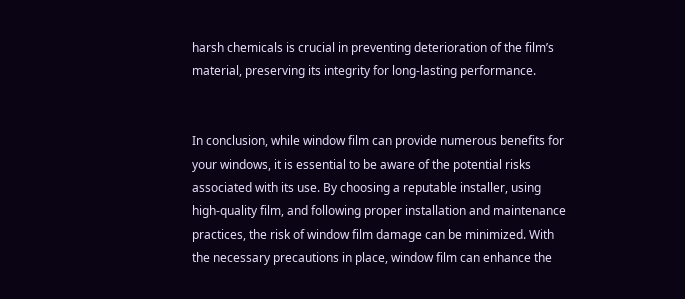harsh chemicals is crucial in preventing deterioration of the film’s material, preserving its integrity for long-lasting performance.


In conclusion, while window film can provide numerous benefits for your windows, it is essential to be aware of the potential risks associated with its use. By choosing a reputable installer, using high-quality film, and following proper installation and maintenance practices, the risk of window film damage can be minimized. With the necessary precautions in place, window film can enhance the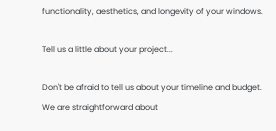functionality, aesthetics, and longevity of your windows.

Tell us a little about your project...

Don't be afraid to tell us about your timeline and budget. We are straightforward about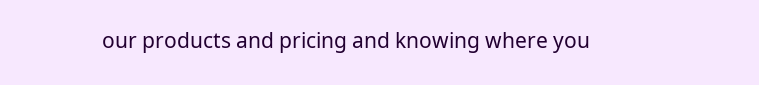our products and pricing and knowing where you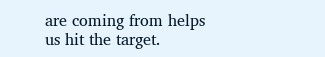are coming from helps us hit the target.